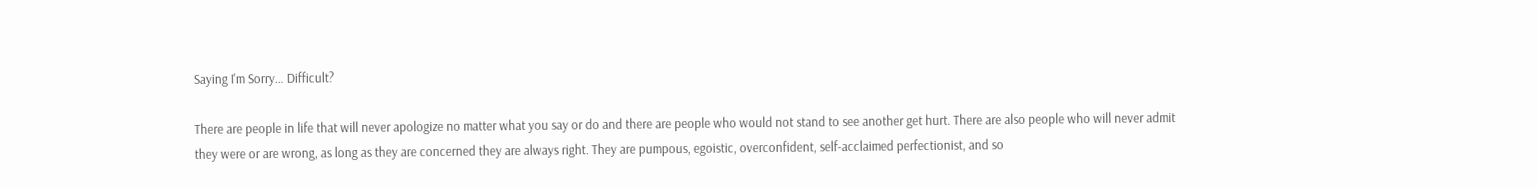Saying I'm Sorry… Difficult?

There are people in life that will never apologize no matter what you say or do and there are people who would not stand to see another get hurt. There are also people who will never admit they were or are wrong, as long as they are concerned they are always right. They are pumpous, egoistic, overconfident, self-acclaimed perfectionist, and so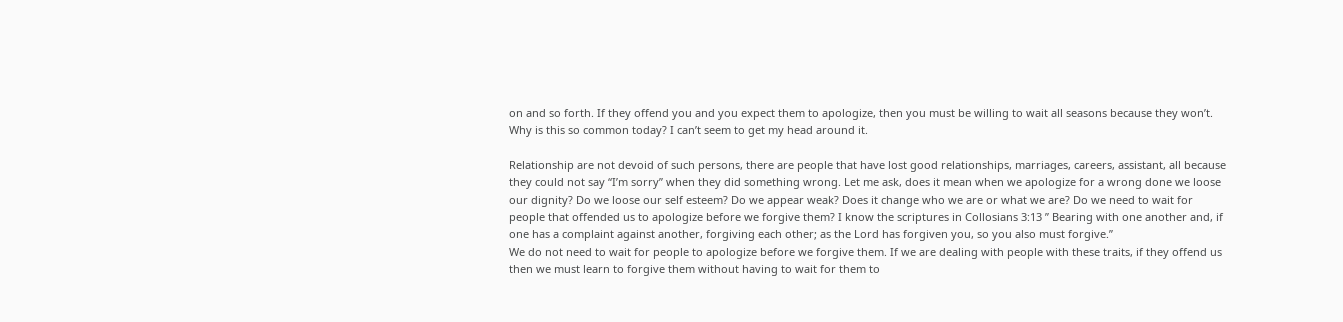on and so forth. If they offend you and you expect them to apologize, then you must be willing to wait all seasons because they won’t. Why is this so common today? I can’t seem to get my head around it.

Relationship are not devoid of such persons, there are people that have lost good relationships, marriages, careers, assistant, all because they could not say “I’m sorry” when they did something wrong. Let me ask, does it mean when we apologize for a wrong done we loose our dignity? Do we loose our self esteem? Do we appear weak? Does it change who we are or what we are? Do we need to wait for people that offended us to apologize before we forgive them? I know the scriptures in Collosians 3:13 ” Bearing with one another and, if one has a complaint against another, forgiving each other; as the Lord has forgiven you, so you also must forgive.”
We do not need to wait for people to apologize before we forgive them. If we are dealing with people with these traits, if they offend us then we must learn to forgive them without having to wait for them to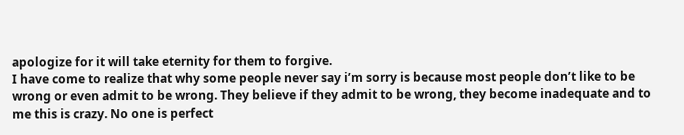apologize for it will take eternity for them to forgive.
I have come to realize that why some people never say i’m sorry is because most people don’t like to be wrong or even admit to be wrong. They believe if they admit to be wrong, they become inadequate and to me this is crazy. No one is perfect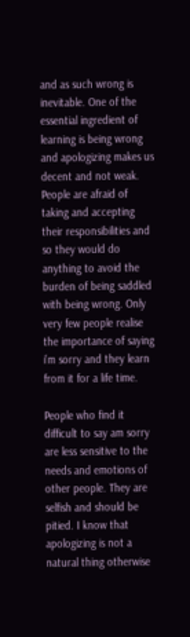and as such wrong is inevitable. One of the essential ingredient of learning is being wrong and apologizing makes us decent and not weak. People are afraid of taking and accepting their responsibilities and so they would do anything to avoid the burden of being saddled with being wrong. Only very few people realise the importance of saying i’m sorry and they learn from it for a life time.

People who find it difficult to say am sorry are less sensitive to the needs and emotions of other people. They are selfish and should be pitied. I know that apologizing is not a natural thing otherwise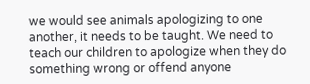we would see animals apologizing to one another, it needs to be taught. We need to teach our children to apologize when they do something wrong or offend anyone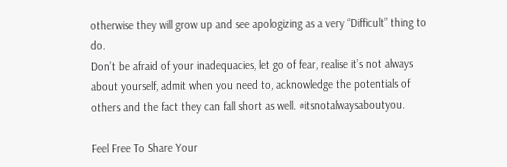otherwise they will grow up and see apologizing as a very “Difficult” thing to do.
Don’t be afraid of your inadequacies, let go of fear, realise it’s not always about yourself, admit when you need to, acknowledge the potentials of others and the fact they can fall short as well. #itsnotalwaysaboutyou.

Feel Free To Share Your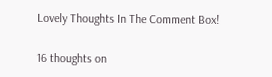Lovely Thoughts In The Comment Box!

16 thoughts on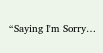“Saying I'm Sorry…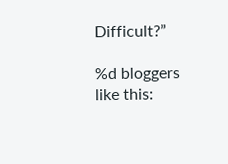Difficult?”

%d bloggers like this: